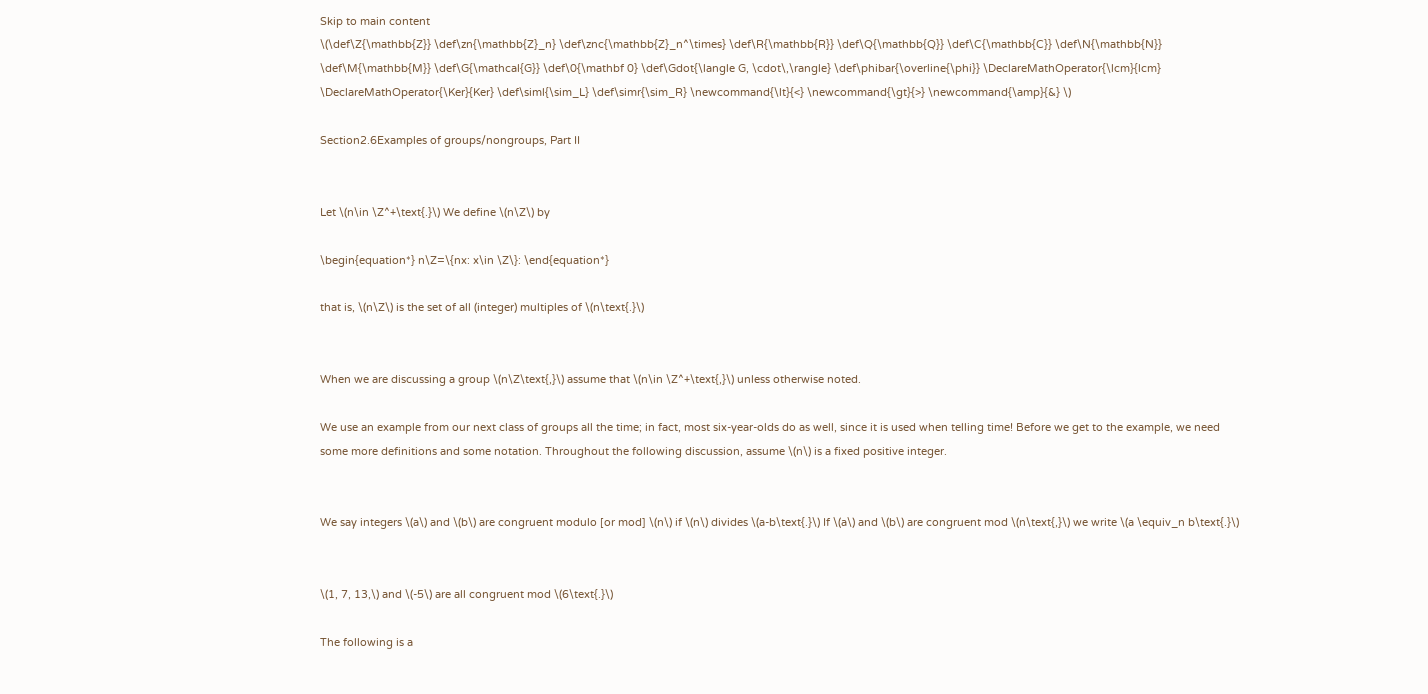Skip to main content
\(\def\Z{\mathbb{Z}} \def\zn{\mathbb{Z}_n} \def\znc{\mathbb{Z}_n^\times} \def\R{\mathbb{R}} \def\Q{\mathbb{Q}} \def\C{\mathbb{C}} \def\N{\mathbb{N}} \def\M{\mathbb{M}} \def\G{\mathcal{G}} \def\0{\mathbf 0} \def\Gdot{\langle G, \cdot\,\rangle} \def\phibar{\overline{\phi}} \DeclareMathOperator{\lcm}{lcm} \DeclareMathOperator{\Ker}{Ker} \def\siml{\sim_L} \def\simr{\sim_R} \newcommand{\lt}{<} \newcommand{\gt}{>} \newcommand{\amp}{&} \)

Section2.6Examples of groups/nongroups, Part II


Let \(n\in \Z^+\text{.}\) We define \(n\Z\) by

\begin{equation*} n\Z=\{nx: x\in \Z\}: \end{equation*}

that is, \(n\Z\) is the set of all (integer) multiples of \(n\text{.}\)


When we are discussing a group \(n\Z\text{,}\) assume that \(n\in \Z^+\text{,}\) unless otherwise noted.

We use an example from our next class of groups all the time; in fact, most six-year-olds do as well, since it is used when telling time! Before we get to the example, we need some more definitions and some notation. Throughout the following discussion, assume \(n\) is a fixed positive integer.


We say integers \(a\) and \(b\) are congruent modulo [or mod] \(n\) if \(n\) divides \(a-b\text{.}\) If \(a\) and \(b\) are congruent mod \(n\text{,}\) we write \(a \equiv_n b\text{.}\)


\(1, 7, 13,\) and \(-5\) are all congruent mod \(6\text{.}\)

The following is a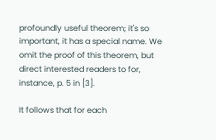profoundly useful theorem; it's so important, it has a special name. We omit the proof of this theorem, but direct interested readers to for, instance, p. 5 in [3].

It follows that for each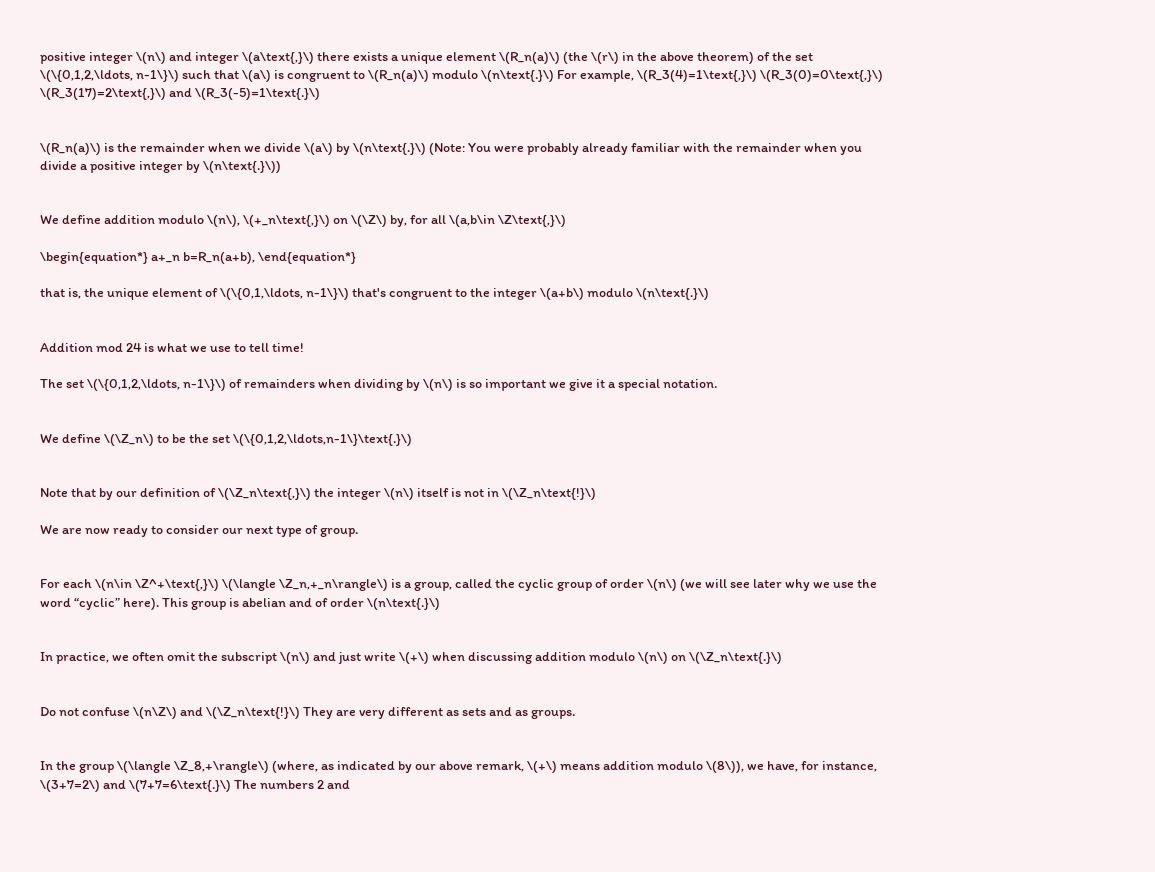positive integer \(n\) and integer \(a\text{,}\) there exists a unique element \(R_n(a)\) (the \(r\) in the above theorem) of the set \(\{0,1,2,\ldots, n-1\}\) such that \(a\) is congruent to \(R_n(a)\) modulo \(n\text{.}\) For example, \(R_3(4)=1\text{,}\) \(R_3(0)=0\text{,}\) \(R_3(17)=2\text{,}\) and \(R_3(-5)=1\text{.}\)


\(R_n(a)\) is the remainder when we divide \(a\) by \(n\text{.}\) (Note: You were probably already familiar with the remainder when you divide a positive integer by \(n\text{.}\))


We define addition modulo \(n\), \(+_n\text{,}\) on \(\Z\) by, for all \(a,b\in \Z\text{,}\)

\begin{equation*} a+_n b=R_n(a+b), \end{equation*}

that is, the unique element of \(\{0,1,\ldots, n-1\}\) that's congruent to the integer \(a+b\) modulo \(n\text{.}\)


Addition mod 24 is what we use to tell time!

The set \(\{0,1,2,\ldots, n-1\}\) of remainders when dividing by \(n\) is so important we give it a special notation.


We define \(\Z_n\) to be the set \(\{0,1,2,\ldots,n-1\}\text{.}\)


Note that by our definition of \(\Z_n\text{,}\) the integer \(n\) itself is not in \(\Z_n\text{!}\)

We are now ready to consider our next type of group.


For each \(n\in \Z^+\text{,}\) \(\langle \Z_n,+_n\rangle\) is a group, called the cyclic group of order \(n\) (we will see later why we use the word “cyclic” here). This group is abelian and of order \(n\text{.}\)


In practice, we often omit the subscript \(n\) and just write \(+\) when discussing addition modulo \(n\) on \(\Z_n\text{.}\)


Do not confuse \(n\Z\) and \(\Z_n\text{!}\) They are very different as sets and as groups.


In the group \(\langle \Z_8,+\rangle\) (where, as indicated by our above remark, \(+\) means addition modulo \(8\)), we have, for instance, \(3+7=2\) and \(7+7=6\text{.}\) The numbers 2 and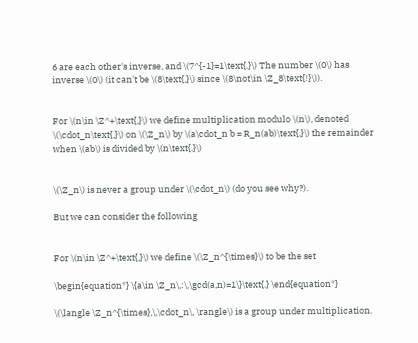6 are each other's inverse, and \(7^{-1}=1\text{.}\) The number \(0\) has inverse \(0\) (it can't be \(8\text{,}\) since \(8\not\in \Z_8\text{!}\)).


For \(n\in \Z^+\text{,}\) we define multiplication modulo \(n\), denoted \(\cdot_n\text{,}\) on \(\Z_n\) by \(a\cdot_n b = R_n(ab)\text{,}\) the remainder when \(ab\) is divided by \(n\text{.}\)


\(\Z_n\) is never a group under \(\cdot_n\) (do you see why?).

But we can consider the following


For \(n\in \Z^+\text{,}\) we define \(\Z_n^{\times}\) to be the set

\begin{equation*} \{a\in \Z_n\,:\,\gcd(a,n)=1\}\text{.} \end{equation*}

\(\langle \Z_n^{\times},\,\cdot_n\, \rangle\) is a group under multiplication.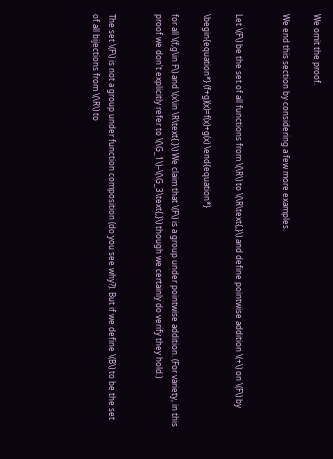We omit the proof.

We end this section by considering a few more examples.


Let \(F\) be the set of all functions from \(\R\) to \(\R\text{,}\) and define pointwise addition \(+\) on \(F\) by

\begin{equation*} (f+g)(x)=f(x)+g(x) \end{equation*}

for all \(f,g\in F\) and \(x\in \R\text{.}\) We claim that \(F\) is a group under pointwise addition. (For variety, in this proof we don't explicitly refer to \(\G_1\)–\(\G_3\text{,}\) though we certainly do verify they hold.)


The set \(F\) is not a group under function composition (do you see why?). But if we define \(B\) to be the set of all bijections from \(\R\) to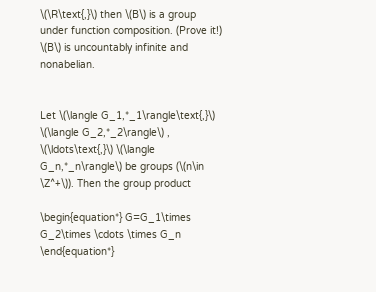\(\R\text{,}\) then \(B\) is a group under function composition. (Prove it!) \(B\) is uncountably infinite and nonabelian.


Let \(\langle G_1,*_1\rangle\text{,}\) \(\langle G_2,*_2\rangle\) , \(\ldots\text{,}\) \(\langle G_n,*_n\rangle\) be groups (\(n\in \Z^+\)). Then the group product

\begin{equation*} G=G_1\times G_2\times \cdots \times G_n \end{equation*}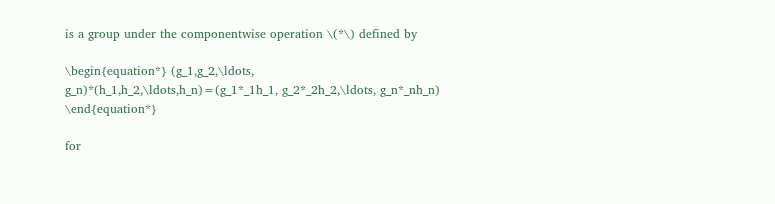is a group under the componentwise operation \(*\) defined by

\begin{equation*} (g_1,g_2,\ldots, g_n)*(h_1,h_2,\ldots,h_n)=(g_1*_1h_1, g_2*_2h_2,\ldots, g_n*_nh_n) \end{equation*}

for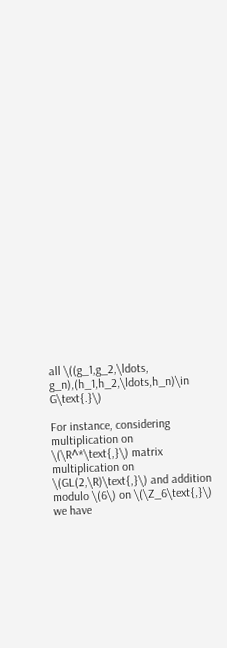all \((g_1,g_2,\ldots, g_n),(h_1,h_2,\ldots,h_n)\in G\text{.}\)

For instance, considering multiplication on \(\R^*\text{,}\) matrix multiplication on \(GL(2,\R)\text{,}\) and addition modulo \(6\) on \(\Z_6\text{,}\) we have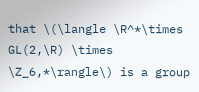that \(\langle \R^*\times GL(2,\R) \times \Z_6,*\rangle\) is a group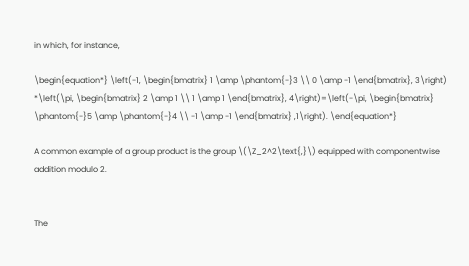in which, for instance,

\begin{equation*} \left(-1, \begin{bmatrix} 1 \amp \phantom{-}3 \\ 0 \amp -1 \end{bmatrix}, 3\right) *\left(\pi, \begin{bmatrix} 2 \amp 1 \\ 1 \amp 1 \end{bmatrix}, 4\right)=\left(-\pi, \begin{bmatrix} \phantom{-}5 \amp \phantom{-}4 \\ -1 \amp -1 \end{bmatrix} ,1\right). \end{equation*}

A common example of a group product is the group \(\Z_2^2\text{,}\) equipped with componentwise addition modulo 2.


The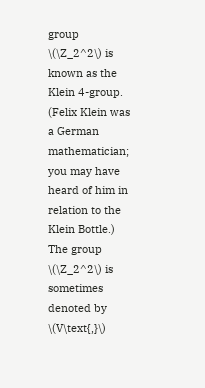group \(\Z_2^2\) is known as the Klein 4-group. (Felix Klein was a German mathematician; you may have heard of him in relation to the Klein Bottle.) The group \(\Z_2^2\) is sometimes denoted by \(V\text{,}\)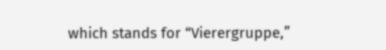which stands for “Vierergruppe,”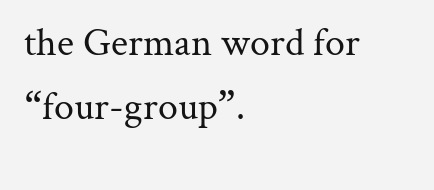the German word for “four-group”.